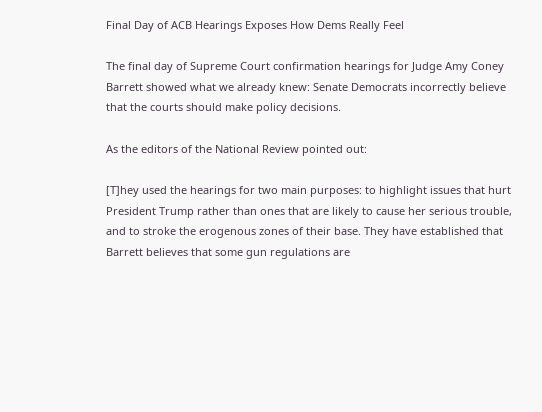Final Day of ACB Hearings Exposes How Dems Really Feel

The final day of Supreme Court confirmation hearings for Judge Amy Coney Barrett showed what we already knew: Senate Democrats incorrectly believe that the courts should make policy decisions.

As the editors of the National Review pointed out:

[T]hey used the hearings for two main purposes: to highlight issues that hurt President Trump rather than ones that are likely to cause her serious trouble, and to stroke the erogenous zones of their base. They have established that Barrett believes that some gun regulations are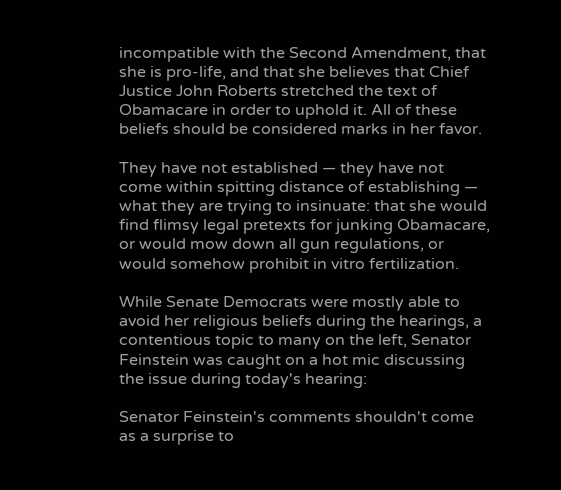incompatible with the Second Amendment, that she is pro-life, and that she believes that Chief Justice John Roberts stretched the text of Obamacare in order to uphold it. All of these beliefs should be considered marks in her favor.

They have not established — they have not come within spitting distance of establishing — what they are trying to insinuate: that she would find flimsy legal pretexts for junking Obamacare, or would mow down all gun regulations, or would somehow prohibit in vitro fertilization.

While Senate Democrats were mostly able to avoid her religious beliefs during the hearings, a contentious topic to many on the left, Senator Feinstein was caught on a hot mic discussing the issue during today's hearing:

Senator Feinstein's comments shouldn't come as a surprise to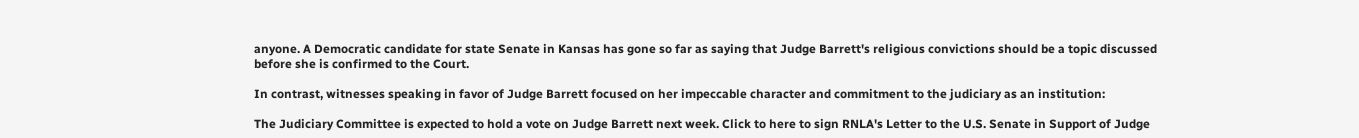anyone. A Democratic candidate for state Senate in Kansas has gone so far as saying that Judge Barrett's religious convictions should be a topic discussed before she is confirmed to the Court.

In contrast, witnesses speaking in favor of Judge Barrett focused on her impeccable character and commitment to the judiciary as an institution:

The Judiciary Committee is expected to hold a vote on Judge Barrett next week. Click to here to sign RNLA's Letter to the U.S. Senate in Support of Judge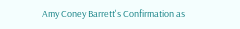Amy Coney Barrett's Confirmation as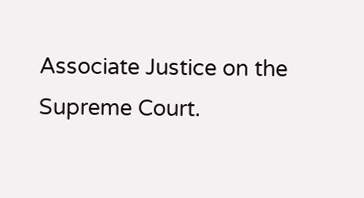Associate Justice on the Supreme Court.